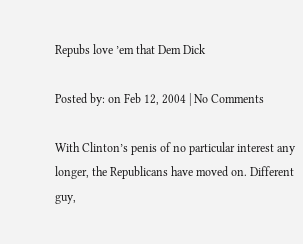Repubs love ’em that Dem Dick

Posted by: on Feb 12, 2004 | No Comments

With Clinton’s penis of no particular interest any longer, the Republicans have moved on. Different guy,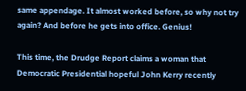same appendage. It almost worked before, so why not try again? And before he gets into office. Genius!

This time, the Drudge Report claims a woman that Democratic Presidential hopeful John Kerry recently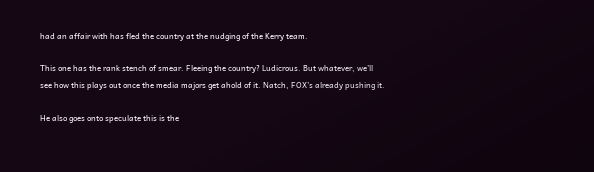had an affair with has fled the country at the nudging of the Kerry team.

This one has the rank stench of smear. Fleeing the country? Ludicrous. But whatever, we’ll see how this plays out once the media majors get ahold of it. Natch, FOX’s already pushing it.

He also goes onto speculate this is the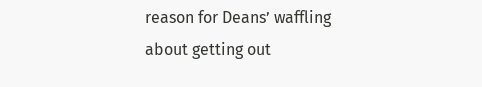reason for Deans’ waffling about getting out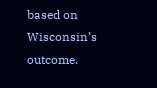based on Wisconsin’s outcome.